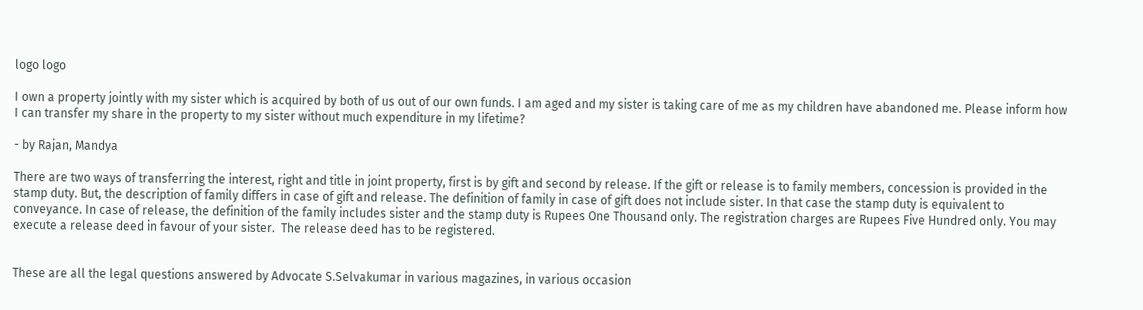logo logo

I own a property jointly with my sister which is acquired by both of us out of our own funds. I am aged and my sister is taking care of me as my children have abandoned me. Please inform how I can transfer my share in the property to my sister without much expenditure in my lifetime?

- by Rajan, Mandya

There are two ways of transferring the interest, right and title in joint property, first is by gift and second by release. If the gift or release is to family members, concession is provided in the stamp duty. But, the description of family differs in case of gift and release. The definition of family in case of gift does not include sister. In that case the stamp duty is equivalent to conveyance. In case of release, the definition of the family includes sister and the stamp duty is Rupees One Thousand only. The registration charges are Rupees Five Hundred only. You may execute a release deed in favour of your sister.  The release deed has to be registered.


These are all the legal questions answered by Advocate S.Selvakumar in various magazines, in various occasion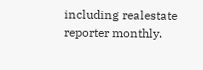including realestate reporter monthly.